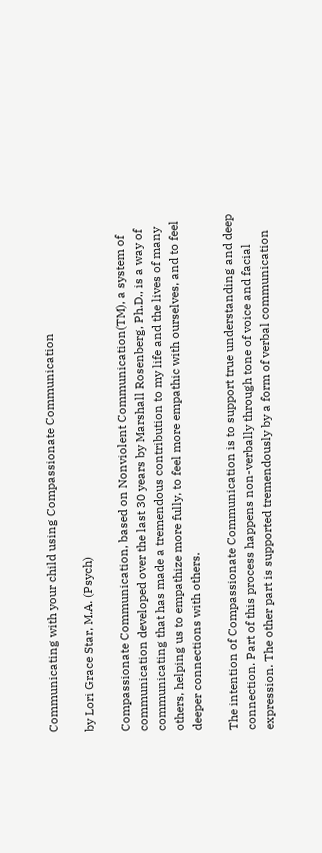Communicating with your child using Compassionate Communication

by Lori Grace Star, M.A. (Psych)

Compassionate Communication, based on Nonviolent Communication(TM), a system of communication developed over the last 30 years by Marshall Rosenberg, Ph.D., is a way of communicating that has made a tremendous contribution to my life and the lives of many others, helping us to empathize more fully, to feel more empathic with ourselves, and to feel deeper connections with others.

The intention of Compassionate Communication is to support true understanding and deep connection. Part of this process happens non-verbally through tone of voice and facial expression. The other part is supported tremendously by a form of verbal communication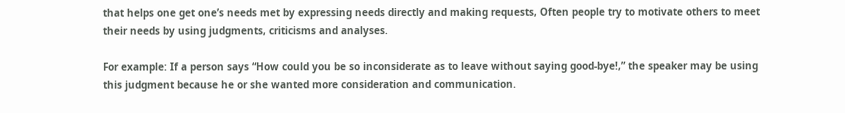that helps one get one’s needs met by expressing needs directly and making requests, Often people try to motivate others to meet their needs by using judgments, criticisms and analyses.

For example: If a person says “How could you be so inconsiderate as to leave without saying good-bye!,” the speaker may be using this judgment because he or she wanted more consideration and communication.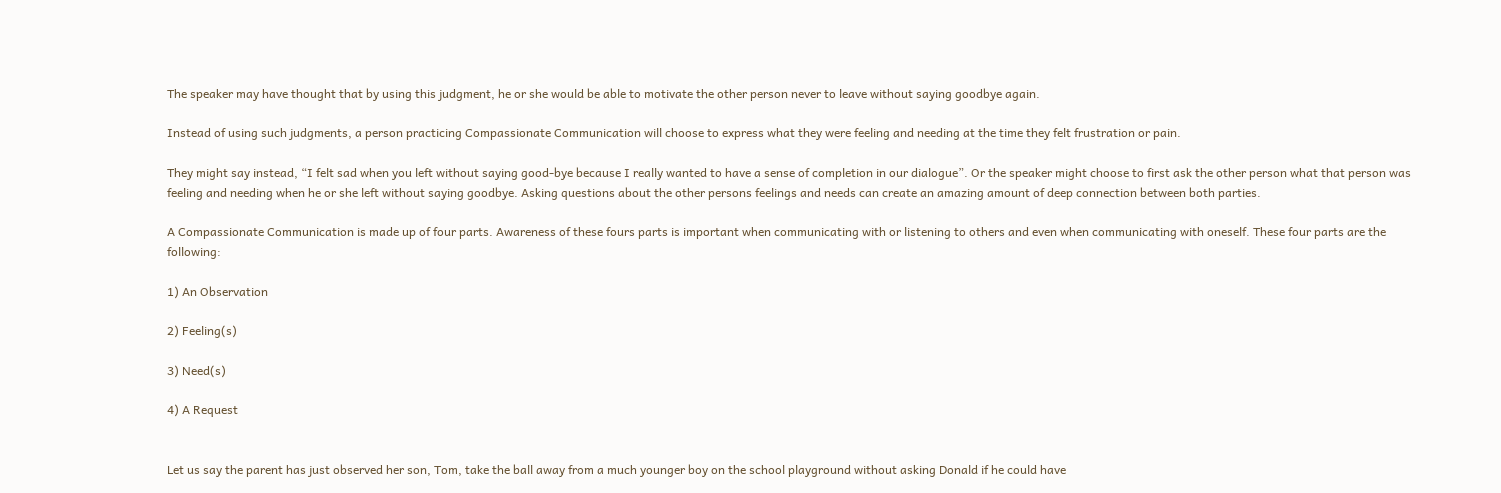The speaker may have thought that by using this judgment, he or she would be able to motivate the other person never to leave without saying goodbye again.

Instead of using such judgments, a person practicing Compassionate Communication will choose to express what they were feeling and needing at the time they felt frustration or pain.

They might say instead, “I felt sad when you left without saying good-bye because I really wanted to have a sense of completion in our dialogue”. Or the speaker might choose to first ask the other person what that person was feeling and needing when he or she left without saying goodbye. Asking questions about the other persons feelings and needs can create an amazing amount of deep connection between both parties.

A Compassionate Communication is made up of four parts. Awareness of these fours parts is important when communicating with or listening to others and even when communicating with oneself. These four parts are the following:

1) An Observation

2) Feeling(s)

3) Need(s)

4) A Request


Let us say the parent has just observed her son, Tom, take the ball away from a much younger boy on the school playground without asking Donald if he could have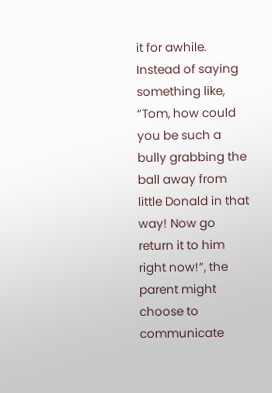it for awhile. Instead of saying something like, “Tom, how could you be such a bully grabbing the ball away from little Donald in that way! Now go return it to him right now!”, the parent might choose to communicate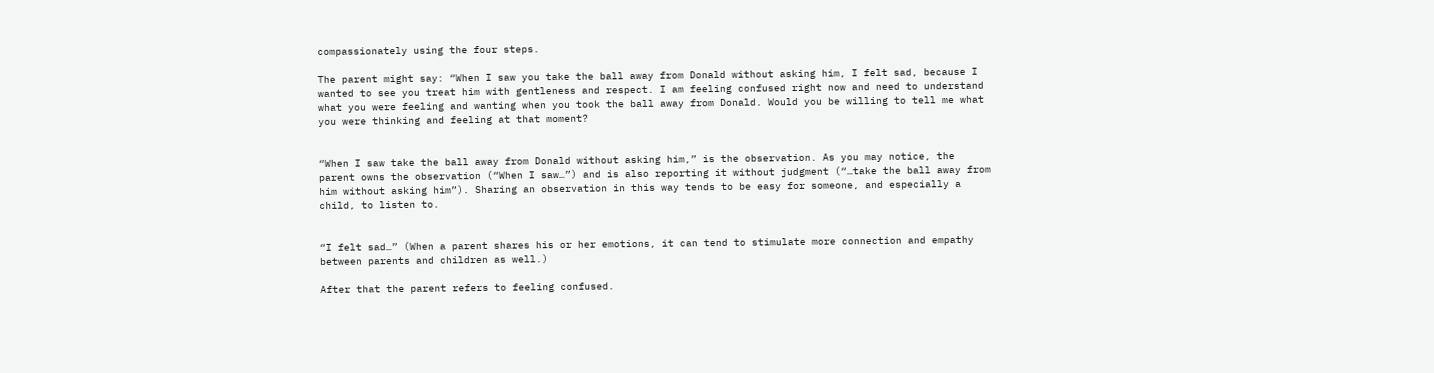compassionately using the four steps.

The parent might say: “When I saw you take the ball away from Donald without asking him, I felt sad, because I wanted to see you treat him with gentleness and respect. I am feeling confused right now and need to understand what you were feeling and wanting when you took the ball away from Donald. Would you be willing to tell me what you were thinking and feeling at that moment?


“When I saw take the ball away from Donald without asking him,” is the observation. As you may notice, the parent owns the observation (“When I saw…”) and is also reporting it without judgment (“…take the ball away from him without asking him”). Sharing an observation in this way tends to be easy for someone, and especially a child, to listen to.


“I felt sad…” (When a parent shares his or her emotions, it can tend to stimulate more connection and empathy between parents and children as well.)

After that the parent refers to feeling confused.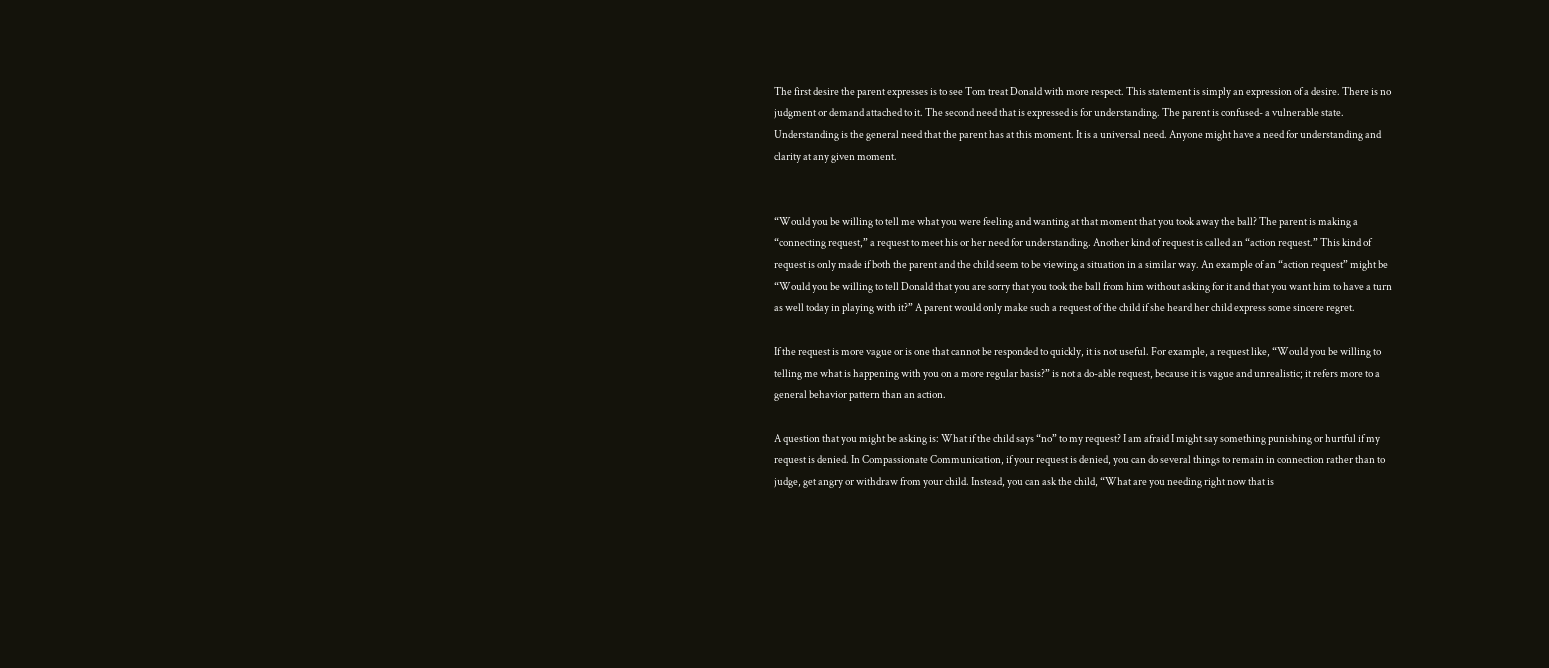The first desire the parent expresses is to see Tom treat Donald with more respect. This statement is simply an expression of a desire. There is no judgment or demand attached to it. The second need that is expressed is for understanding. The parent is confused- a vulnerable state. Understanding is the general need that the parent has at this moment. It is a universal need. Anyone might have a need for understanding and clarity at any given moment.


“Would you be willing to tell me what you were feeling and wanting at that moment that you took away the ball? The parent is making a “connecting request,” a request to meet his or her need for understanding. Another kind of request is called an “action request.” This kind of request is only made if both the parent and the child seem to be viewing a situation in a similar way. An example of an “action request” might be “Would you be willing to tell Donald that you are sorry that you took the ball from him without asking for it and that you want him to have a turn as well today in playing with it?” A parent would only make such a request of the child if she heard her child express some sincere regret.

If the request is more vague or is one that cannot be responded to quickly, it is not useful. For example, a request like, “Would you be willing to telling me what is happening with you on a more regular basis?” is not a do-able request, because it is vague and unrealistic; it refers more to a general behavior pattern than an action.

A question that you might be asking is: What if the child says “no” to my request? I am afraid I might say something punishing or hurtful if my request is denied. In Compassionate Communication, if your request is denied, you can do several things to remain in connection rather than to judge, get angry or withdraw from your child. Instead, you can ask the child, “What are you needing right now that is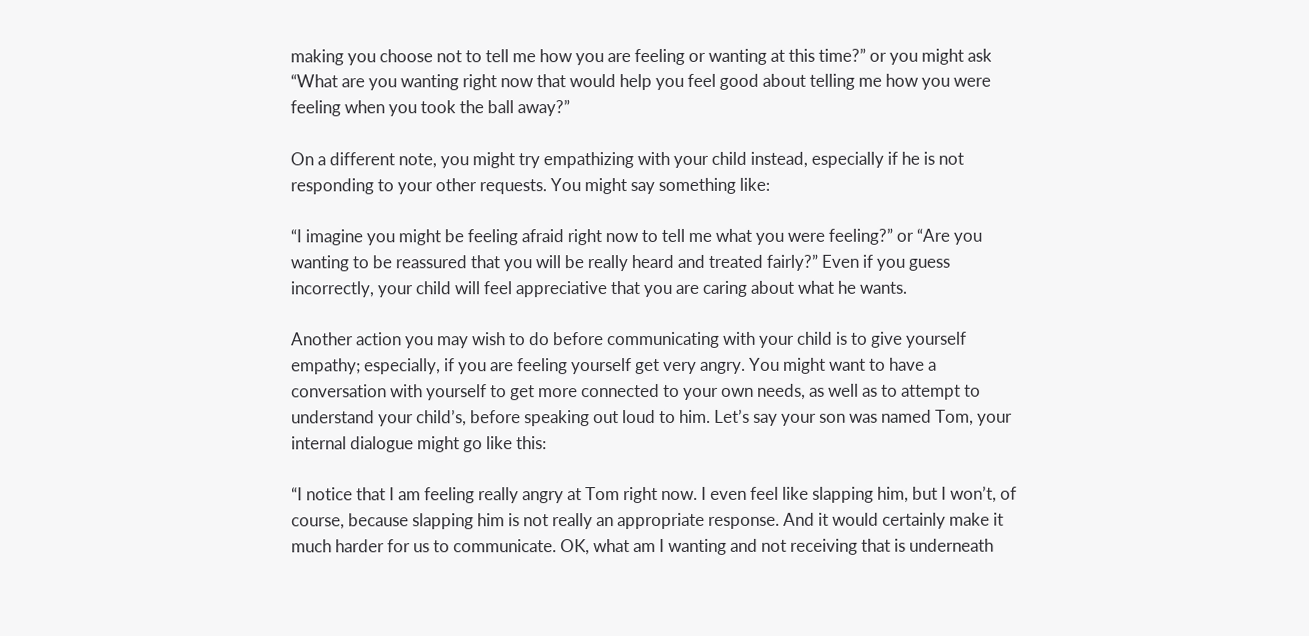making you choose not to tell me how you are feeling or wanting at this time?” or you might ask “What are you wanting right now that would help you feel good about telling me how you were feeling when you took the ball away?”

On a different note, you might try empathizing with your child instead, especially if he is not responding to your other requests. You might say something like:

“I imagine you might be feeling afraid right now to tell me what you were feeling?” or “Are you wanting to be reassured that you will be really heard and treated fairly?” Even if you guess incorrectly, your child will feel appreciative that you are caring about what he wants.

Another action you may wish to do before communicating with your child is to give yourself empathy; especially, if you are feeling yourself get very angry. You might want to have a conversation with yourself to get more connected to your own needs, as well as to attempt to understand your child’s, before speaking out loud to him. Let’s say your son was named Tom, your internal dialogue might go like this:

“I notice that I am feeling really angry at Tom right now. I even feel like slapping him, but I won’t, of course, because slapping him is not really an appropriate response. And it would certainly make it much harder for us to communicate. OK, what am I wanting and not receiving that is underneath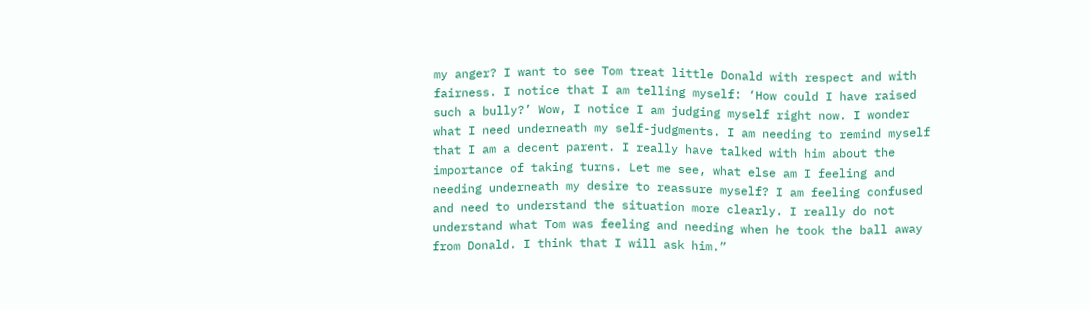my anger? I want to see Tom treat little Donald with respect and with fairness. I notice that I am telling myself: ‘How could I have raised such a bully?’ Wow, I notice I am judging myself right now. I wonder what I need underneath my self-judgments. I am needing to remind myself that I am a decent parent. I really have talked with him about the importance of taking turns. Let me see, what else am I feeling and needing underneath my desire to reassure myself? I am feeling confused and need to understand the situation more clearly. I really do not understand what Tom was feeling and needing when he took the ball away from Donald. I think that I will ask him.”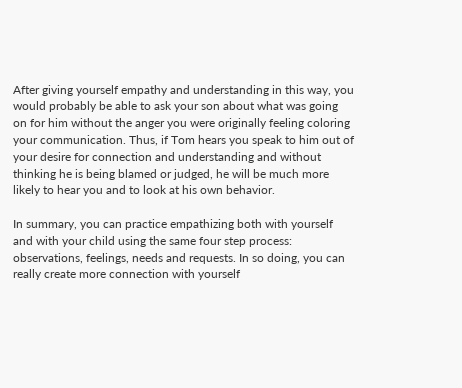After giving yourself empathy and understanding in this way, you would probably be able to ask your son about what was going on for him without the anger you were originally feeling coloring your communication. Thus, if Tom hears you speak to him out of your desire for connection and understanding and without thinking he is being blamed or judged, he will be much more likely to hear you and to look at his own behavior.

In summary, you can practice empathizing both with yourself and with your child using the same four step process: observations, feelings, needs and requests. In so doing, you can really create more connection with yourself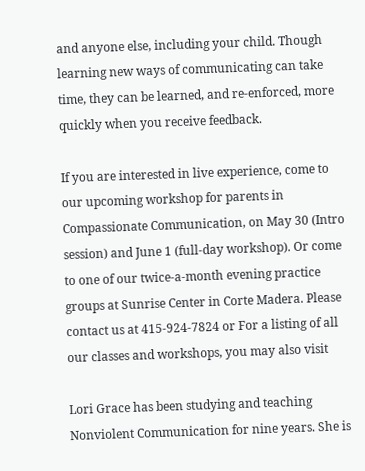and anyone else, including your child. Though learning new ways of communicating can take time, they can be learned, and re-enforced, more quickly when you receive feedback.

If you are interested in live experience, come to our upcoming workshop for parents in Compassionate Communication, on May 30 (Intro session) and June 1 (full-day workshop). Or come to one of our twice-a-month evening practice groups at Sunrise Center in Corte Madera. Please contact us at 415-924-7824 or For a listing of all our classes and workshops, you may also visit

Lori Grace has been studying and teaching Nonviolent Communication for nine years. She is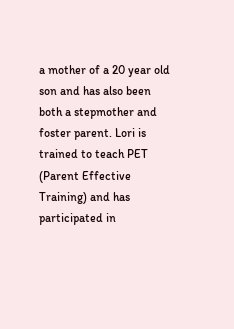a mother of a 20 year old son and has also been both a stepmother and foster parent. Lori is trained to teach PET (Parent Effective Training) and has participated in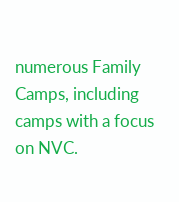numerous Family Camps, including camps with a focus on NVC.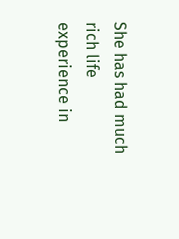She has had much rich life experience in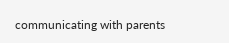communicating with parents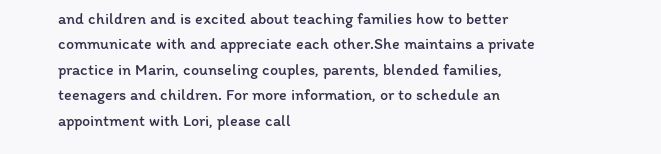and children and is excited about teaching families how to better communicate with and appreciate each other.She maintains a private practice in Marin, counseling couples, parents, blended families, teenagers and children. For more information, or to schedule an appointment with Lori, please call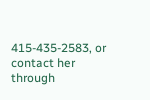415-435-2583, or contact her through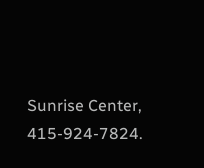Sunrise Center, 415-924-7824.